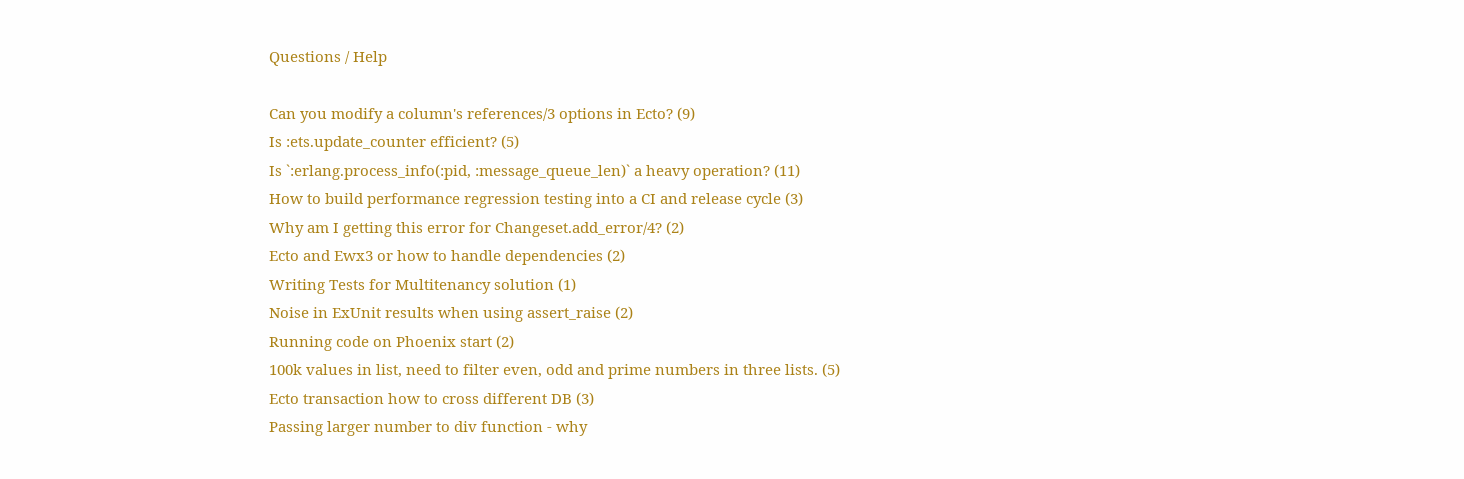Questions / Help

Can you modify a column's references/3 options in Ecto? (9)
Is :ets.update_counter efficient? (5)
Is `:erlang.process_info(:pid, :message_queue_len)` a heavy operation? (11)
How to build performance regression testing into a CI and release cycle (3)
Why am I getting this error for Changeset.add_error/4? (2)
Ecto and Ewx3 or how to handle dependencies (2)
Writing Tests for Multitenancy solution (1)
Noise in ExUnit results when using assert_raise (2)
Running code on Phoenix start (2)
100k values in list, need to filter even, odd and prime numbers in three lists. (5)
Ecto transaction how to cross different DB (3)
Passing larger number to div function - why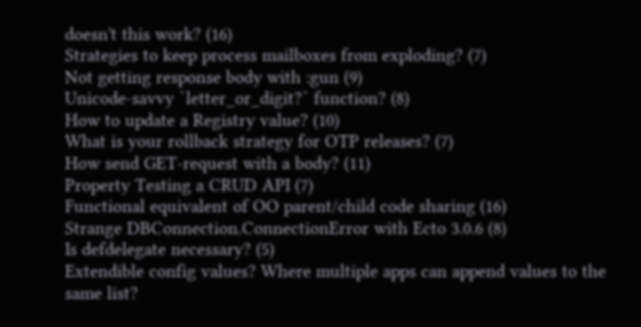doesn't this work? (16)
Strategies to keep process mailboxes from exploding? (7)
Not getting response body with :gun (9)
Unicode-savvy `letter_or_digit?` function? (8)
How to update a Registry value? (10)
What is your rollback strategy for OTP releases? (7)
How send GET-request with a body? (11)
Property Testing a CRUD API (7)
Functional equivalent of OO parent/child code sharing (16)
Strange DBConnection.ConnectionError with Ecto 3.0.6 (8)
Is defdelegate necessary? (5)
Extendible config values? Where multiple apps can append values to the same list?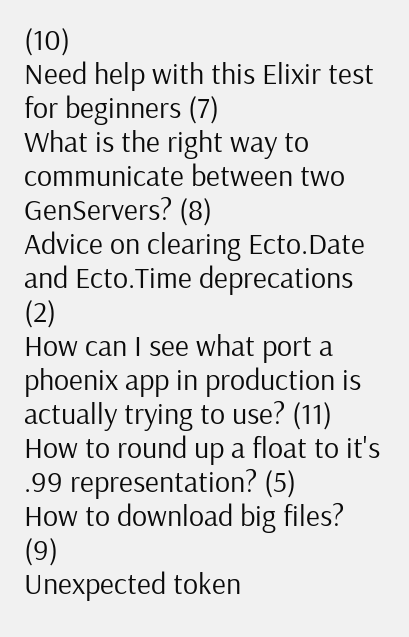(10)
Need help with this Elixir test for beginners (7)
What is the right way to communicate between two GenServers? (8)
Advice on clearing Ecto.Date and Ecto.Time deprecations (2)
How can I see what port a phoenix app in production is actually trying to use? (11)
How to round up a float to it's .99 representation? (5)
How to download big files? (9)
Unexpected token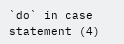`do` in case statement (4)